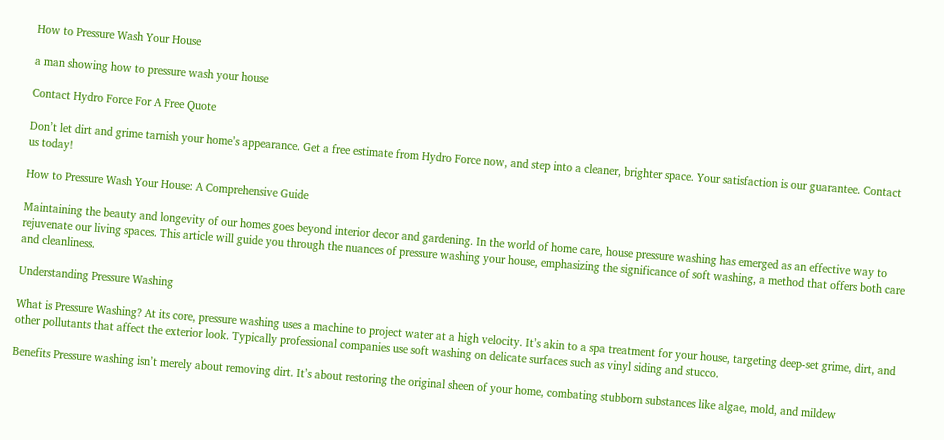How to Pressure Wash Your House

a man showing how to pressure wash your house

Contact Hydro Force For A Free Quote

Don’t let dirt and grime tarnish your home’s appearance. Get a free estimate from Hydro Force now, and step into a cleaner, brighter space. Your satisfaction is our guarantee. Contact us today!

How to Pressure Wash Your House: A Comprehensive Guide

Maintaining the beauty and longevity of our homes goes beyond interior decor and gardening. In the world of home care, house pressure washing has emerged as an effective way to rejuvenate our living spaces. This article will guide you through the nuances of pressure washing your house, emphasizing the significance of soft washing, a method that offers both care and cleanliness.

Understanding Pressure Washing

What is Pressure Washing? At its core, pressure washing uses a machine to project water at a high velocity. It’s akin to a spa treatment for your house, targeting deep-set grime, dirt, and other pollutants that affect the exterior look. Typically professional companies use soft washing on delicate surfaces such as vinyl siding and stucco.

Benefits Pressure washing isn’t merely about removing dirt. It’s about restoring the original sheen of your home, combating stubborn substances like algae, mold, and mildew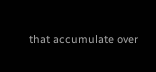that accumulate over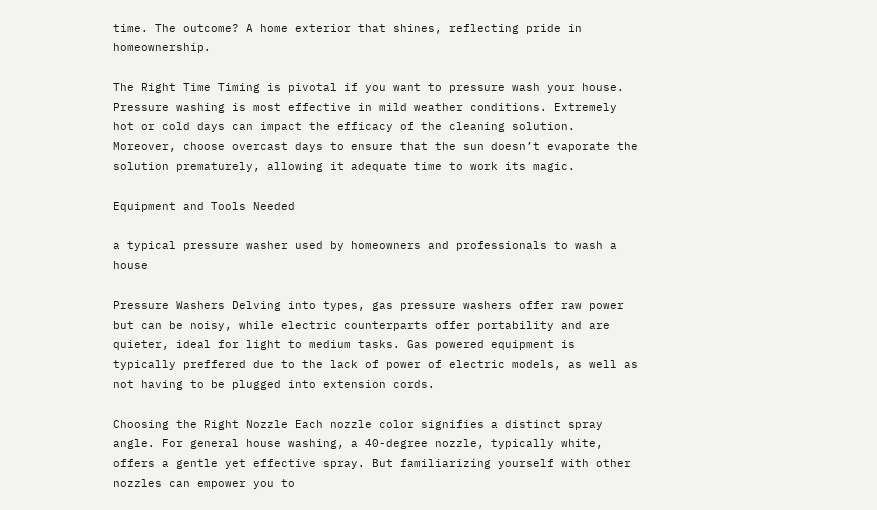time. The outcome? A home exterior that shines, reflecting pride in homeownership.

The Right Time Timing is pivotal if you want to pressure wash your house. Pressure washing is most effective in mild weather conditions. Extremely hot or cold days can impact the efficacy of the cleaning solution. Moreover, choose overcast days to ensure that the sun doesn’t evaporate the solution prematurely, allowing it adequate time to work its magic.

Equipment and Tools Needed

a typical pressure washer used by homeowners and professionals to wash a house

Pressure Washers Delving into types, gas pressure washers offer raw power but can be noisy, while electric counterparts offer portability and are quieter, ideal for light to medium tasks. Gas powered equipment is typically preffered due to the lack of power of electric models, as well as not having to be plugged into extension cords.

Choosing the Right Nozzle Each nozzle color signifies a distinct spray angle. For general house washing, a 40-degree nozzle, typically white, offers a gentle yet effective spray. But familiarizing yourself with other nozzles can empower you to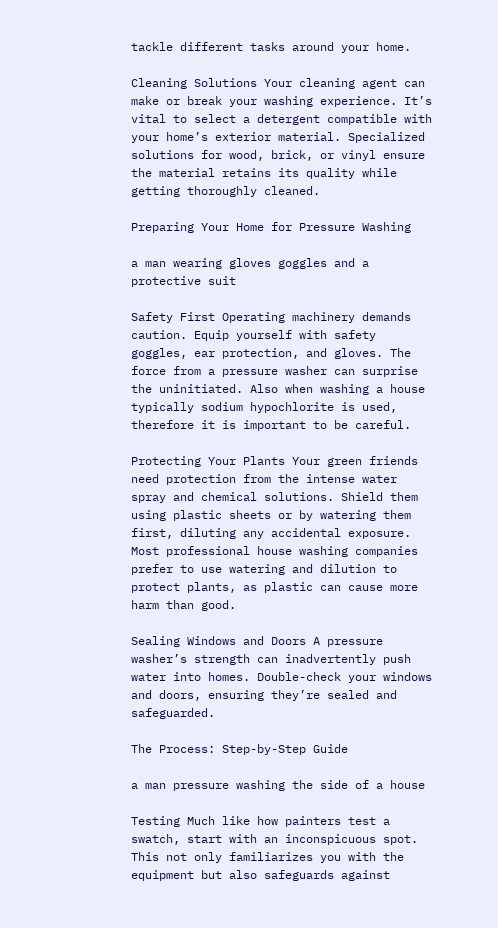tackle different tasks around your home.

Cleaning Solutions Your cleaning agent can make or break your washing experience. It’s vital to select a detergent compatible with your home’s exterior material. Specialized solutions for wood, brick, or vinyl ensure the material retains its quality while getting thoroughly cleaned.

Preparing Your Home for Pressure Washing

a man wearing gloves goggles and a protective suit

Safety First Operating machinery demands caution. Equip yourself with safety goggles, ear protection, and gloves. The force from a pressure washer can surprise the uninitiated. Also when washing a house typically sodium hypochlorite is used, therefore it is important to be careful.

Protecting Your Plants Your green friends need protection from the intense water spray and chemical solutions. Shield them using plastic sheets or by watering them first, diluting any accidental exposure. Most professional house washing companies prefer to use watering and dilution to protect plants, as plastic can cause more harm than good.

Sealing Windows and Doors A pressure washer’s strength can inadvertently push water into homes. Double-check your windows and doors, ensuring they’re sealed and safeguarded.

The Process: Step-by-Step Guide

a man pressure washing the side of a house

Testing Much like how painters test a swatch, start with an inconspicuous spot. This not only familiarizes you with the equipment but also safeguards against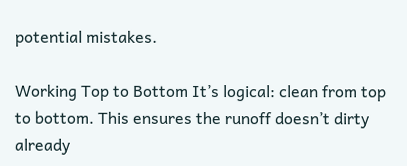potential mistakes.

Working Top to Bottom It’s logical: clean from top to bottom. This ensures the runoff doesn’t dirty already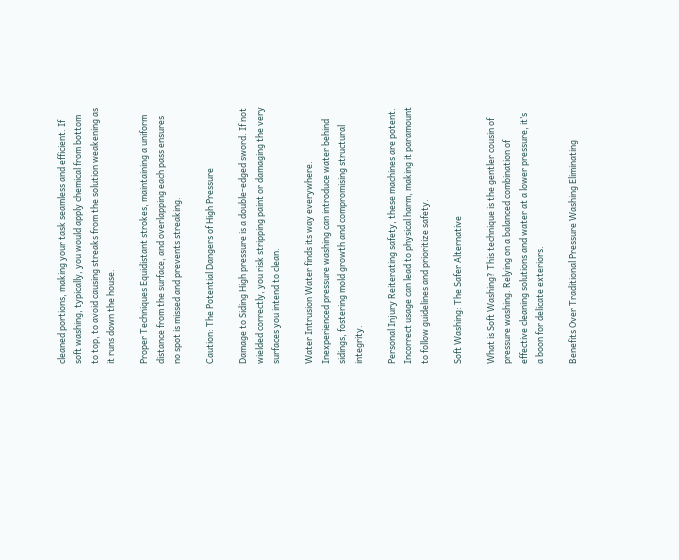cleaned portions, making your task seamless and efficient. If soft washing, typically, you would apply chemical from bottom to top, to avoid causing streaks from the solution weakening as it runs down the house.

Proper Techniques Equidistant strokes, maintaining a uniform distance from the surface, and overlapping each pass ensures no spot is missed and prevents streaking.

Caution: The Potential Dangers of High Pressure

Damage to Siding High pressure is a double-edged sword. If not wielded correctly, you risk stripping paint or damaging the very surfaces you intend to clean.

Water Intrusion Water finds its way everywhere. Inexperienced pressure washing can introduce water behind sidings, fostering mold growth and compromising structural integrity.

Personal Injury Reiterating safety, these machines are potent. Incorrect usage can lead to physical harm, making it paramount to follow guidelines and prioritize safety.

Soft Washing: The Safer Alternative

What is Soft Washing? This technique is the gentler cousin of pressure washing. Relying on a balanced combination of effective cleaning solutions and water at a lower pressure, it’s a boon for delicate exteriors.

Benefits Over Traditional Pressure Washing Eliminating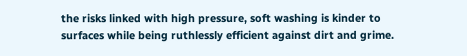the risks linked with high pressure, soft washing is kinder to surfaces while being ruthlessly efficient against dirt and grime.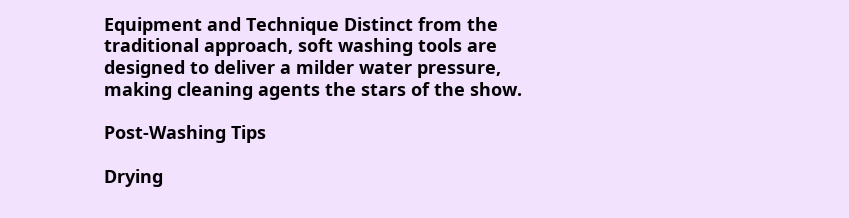Equipment and Technique Distinct from the traditional approach, soft washing tools are designed to deliver a milder water pressure, making cleaning agents the stars of the show.

Post-Washing Tips

Drying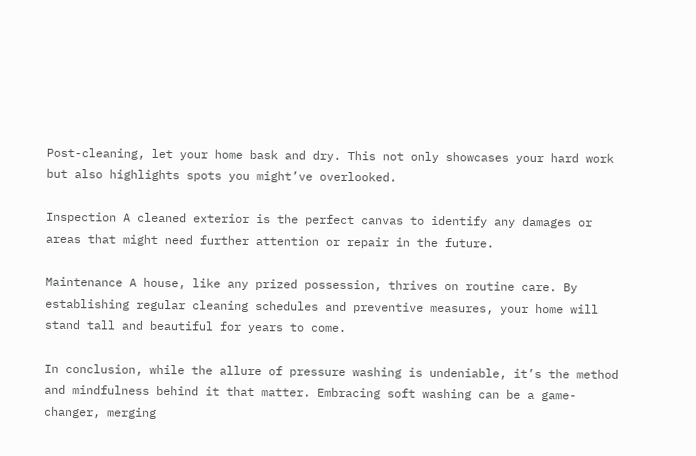Post-cleaning, let your home bask and dry. This not only showcases your hard work but also highlights spots you might’ve overlooked.

Inspection A cleaned exterior is the perfect canvas to identify any damages or areas that might need further attention or repair in the future.

Maintenance A house, like any prized possession, thrives on routine care. By establishing regular cleaning schedules and preventive measures, your home will stand tall and beautiful for years to come.

In conclusion, while the allure of pressure washing is undeniable, it’s the method and mindfulness behind it that matter. Embracing soft washing can be a game-changer, merging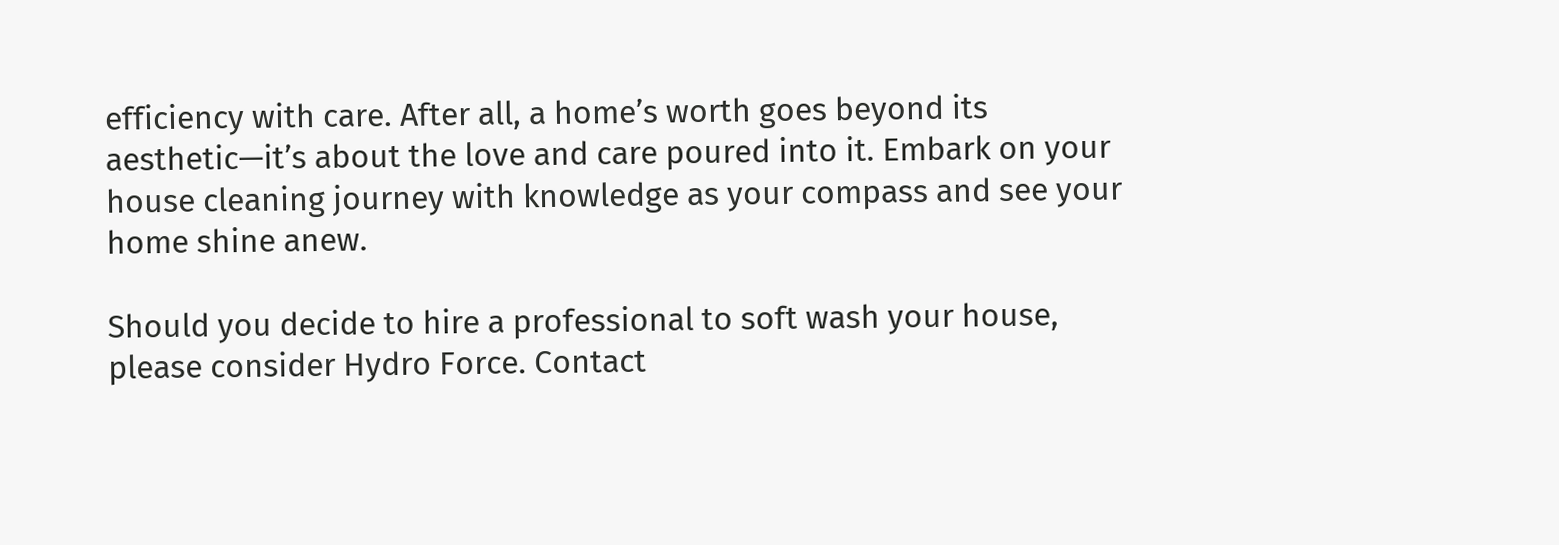efficiency with care. After all, a home’s worth goes beyond its aesthetic—it’s about the love and care poured into it. Embark on your house cleaning journey with knowledge as your compass and see your home shine anew.

Should you decide to hire a professional to soft wash your house, please consider Hydro Force. Contact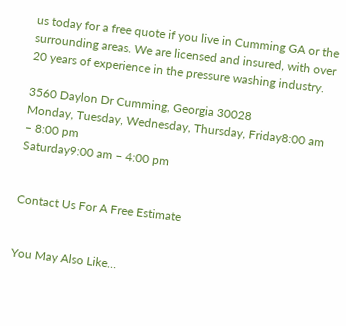us today for a free quote if you live in Cumming GA or the surrounding areas. We are licensed and insured, with over 20 years of experience in the pressure washing industry.

3560 Daylon Dr Cumming, Georgia 30028
Monday, Tuesday, Wednesday, Thursday, Friday8:00 am – 8:00 pm
Saturday9:00 am – 4:00 pm


Contact Us For A Free Estimate


You May Also Like…